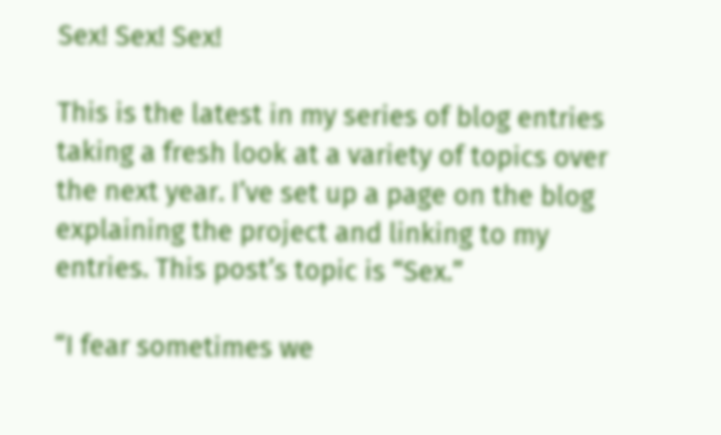Sex! Sex! Sex!

This is the latest in my series of blog entries taking a fresh look at a variety of topics over the next year. I’ve set up a page on the blog explaining the project and linking to my entries. This post’s topic is “Sex.”

“I fear sometimes we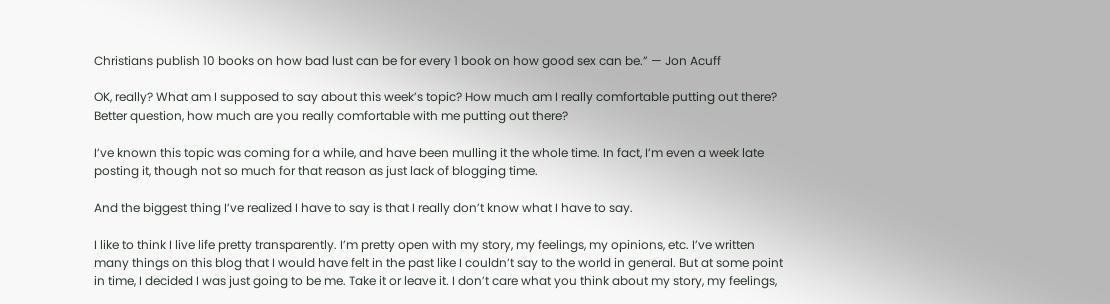Christians publish 10 books on how bad lust can be for every 1 book on how good sex can be.” — Jon Acuff

OK, really? What am I supposed to say about this week’s topic? How much am I really comfortable putting out there? Better question, how much are you really comfortable with me putting out there?

I’ve known this topic was coming for a while, and have been mulling it the whole time. In fact, I’m even a week late posting it, though not so much for that reason as just lack of blogging time.

And the biggest thing I’ve realized I have to say is that I really don’t know what I have to say.

I like to think I live life pretty transparently. I’m pretty open with my story, my feelings, my opinions, etc. I’ve written many things on this blog that I would have felt in the past like I couldn’t say to the world in general. But at some point in time, I decided I was just going to be me. Take it or leave it. I don’t care what you think about my story, my feelings,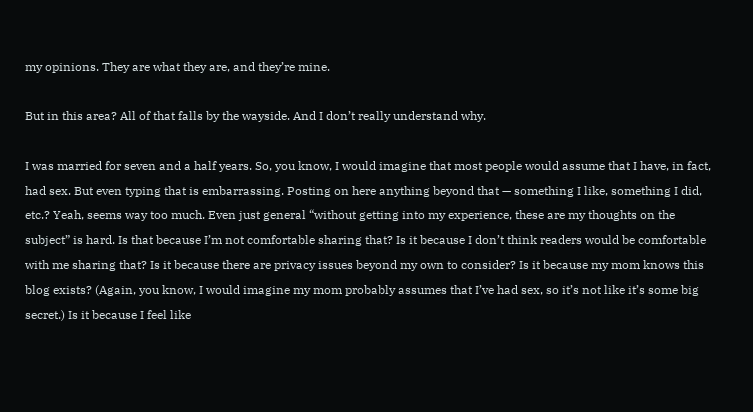my opinions. They are what they are, and they’re mine.

But in this area? All of that falls by the wayside. And I don’t really understand why.

I was married for seven and a half years. So, you know, I would imagine that most people would assume that I have, in fact, had sex. But even typing that is embarrassing. Posting on here anything beyond that — something I like, something I did, etc.? Yeah, seems way too much. Even just general “without getting into my experience, these are my thoughts on the subject” is hard. Is that because I’m not comfortable sharing that? Is it because I don’t think readers would be comfortable with me sharing that? Is it because there are privacy issues beyond my own to consider? Is it because my mom knows this blog exists? (Again, you know, I would imagine my mom probably assumes that I’ve had sex, so it’s not like it’s some big secret.) Is it because I feel like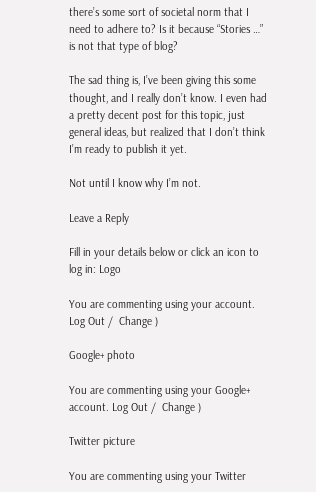there’s some sort of societal norm that I need to adhere to? Is it because “Stories …” is not that type of blog?

The sad thing is, I’ve been giving this some thought, and I really don’t know. I even had a pretty decent post for this topic, just general ideas, but realized that I don’t think I’m ready to publish it yet.

Not until I know why I’m not.

Leave a Reply

Fill in your details below or click an icon to log in: Logo

You are commenting using your account. Log Out /  Change )

Google+ photo

You are commenting using your Google+ account. Log Out /  Change )

Twitter picture

You are commenting using your Twitter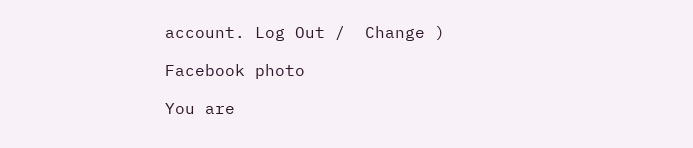account. Log Out /  Change )

Facebook photo

You are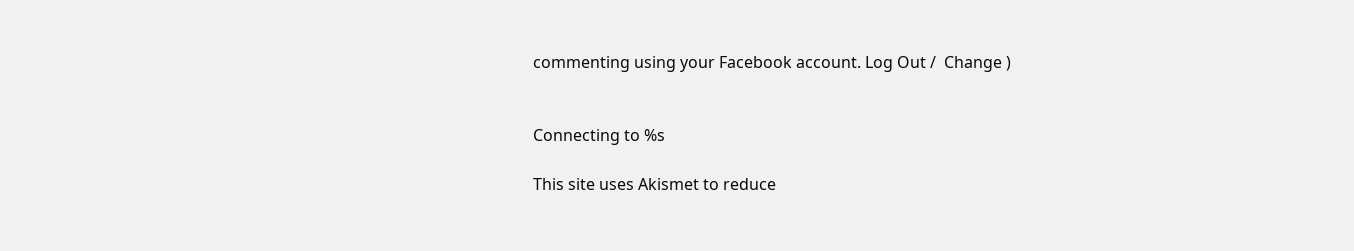commenting using your Facebook account. Log Out /  Change )


Connecting to %s

This site uses Akismet to reduce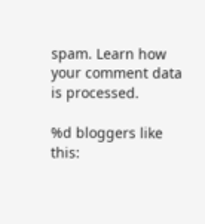spam. Learn how your comment data is processed.

%d bloggers like this: